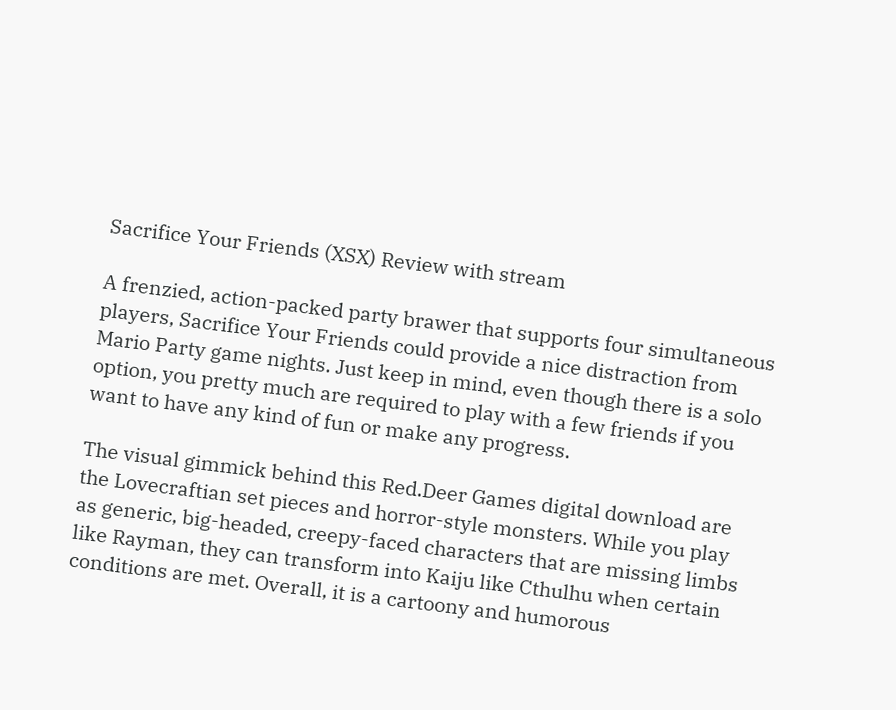Sacrifice Your Friends (XSX) Review with stream

A frenzied, action-packed party brawer that supports four simultaneous players, Sacrifice Your Friends could provide a nice distraction from Mario Party game nights. Just keep in mind, even though there is a solo option, you pretty much are required to play with a few friends if you want to have any kind of fun or make any progress.

The visual gimmick behind this Red.Deer Games digital download are the Lovecraftian set pieces and horror-style monsters. While you play as generic, big-headed, creepy-faced characters that are missing limbs like Rayman, they can transform into Kaiju like Cthulhu when certain conditions are met. Overall, it is a cartoony and humorous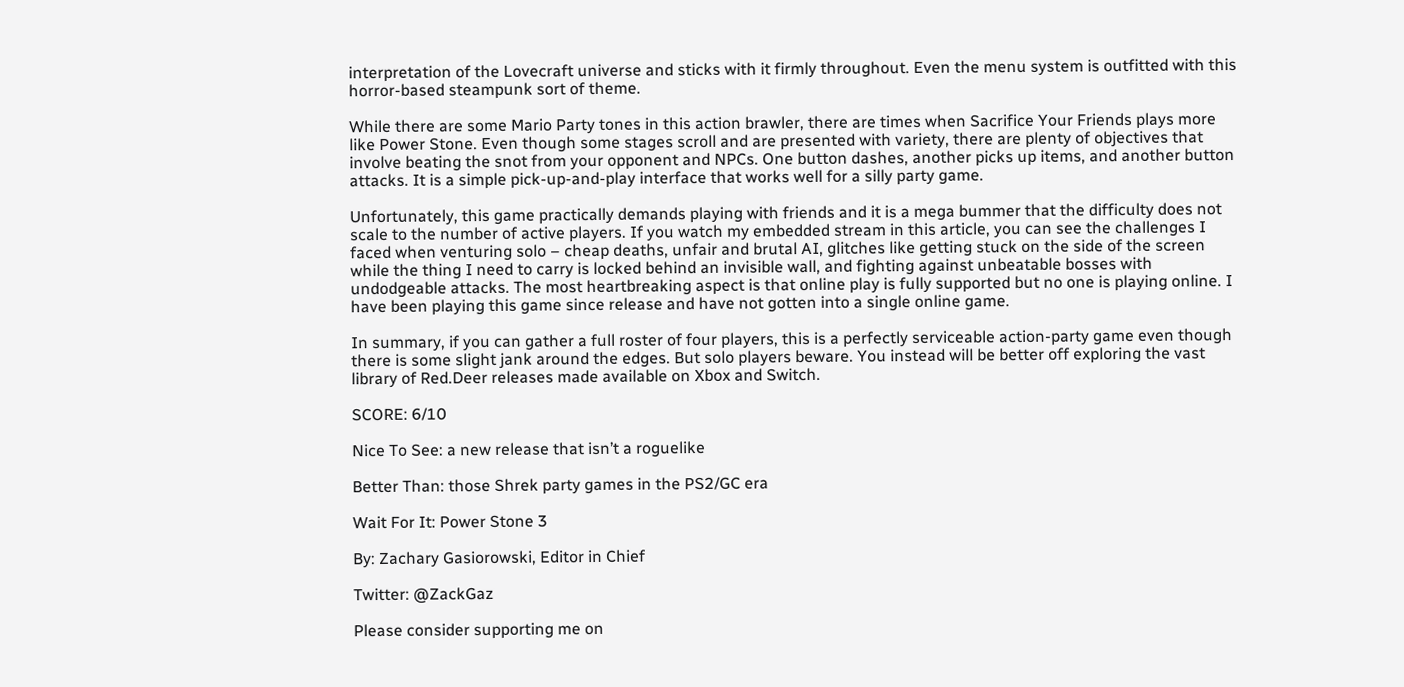interpretation of the Lovecraft universe and sticks with it firmly throughout. Even the menu system is outfitted with this horror-based steampunk sort of theme.

While there are some Mario Party tones in this action brawler, there are times when Sacrifice Your Friends plays more like Power Stone. Even though some stages scroll and are presented with variety, there are plenty of objectives that involve beating the snot from your opponent and NPCs. One button dashes, another picks up items, and another button attacks. It is a simple pick-up-and-play interface that works well for a silly party game.

Unfortunately, this game practically demands playing with friends and it is a mega bummer that the difficulty does not scale to the number of active players. If you watch my embedded stream in this article, you can see the challenges I faced when venturing solo – cheap deaths, unfair and brutal AI, glitches like getting stuck on the side of the screen while the thing I need to carry is locked behind an invisible wall, and fighting against unbeatable bosses with undodgeable attacks. The most heartbreaking aspect is that online play is fully supported but no one is playing online. I have been playing this game since release and have not gotten into a single online game.

In summary, if you can gather a full roster of four players, this is a perfectly serviceable action-party game even though there is some slight jank around the edges. But solo players beware. You instead will be better off exploring the vast library of Red.Deer releases made available on Xbox and Switch.

SCORE: 6/10

Nice To See: a new release that isn’t a roguelike

Better Than: those Shrek party games in the PS2/GC era

Wait For It: Power Stone 3

By: Zachary Gasiorowski, Editor in Chief

Twitter: @ZackGaz

Please consider supporting me on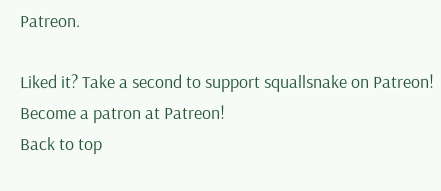Patreon.

Liked it? Take a second to support squallsnake on Patreon!
Become a patron at Patreon!
Back to top